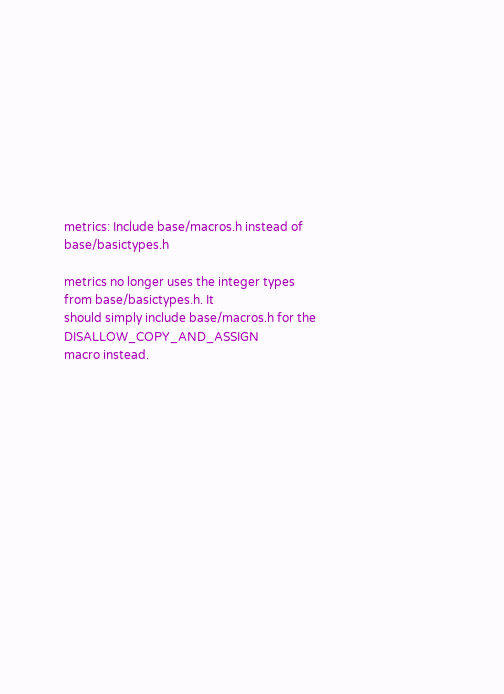metrics: Include base/macros.h instead of base/basictypes.h

metrics no longer uses the integer types from base/basictypes.h. It
should simply include base/macros.h for the DISALLOW_COPY_AND_ASSIGN
macro instead.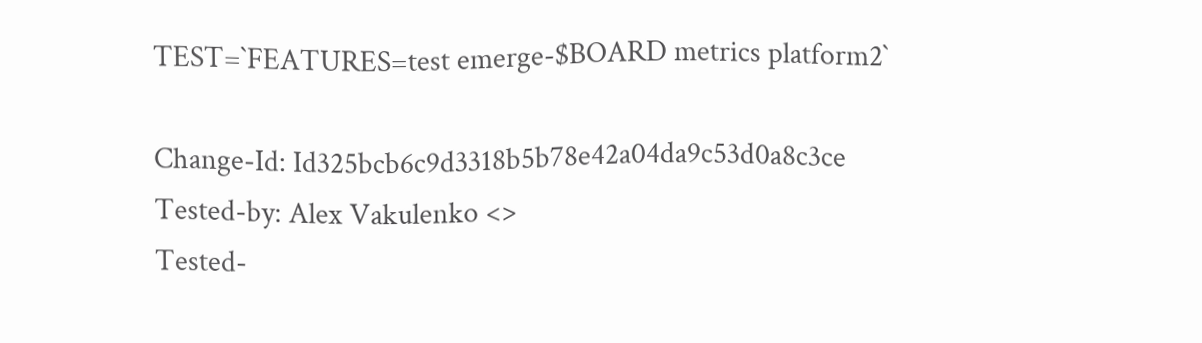TEST=`FEATURES=test emerge-$BOARD metrics platform2`

Change-Id: Id325bcb6c9d3318b5b78e42a04da9c53d0a8c3ce
Tested-by: Alex Vakulenko <>
Tested-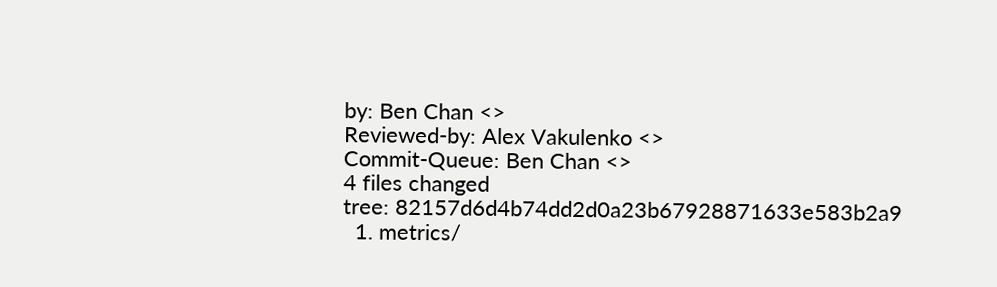by: Ben Chan <>
Reviewed-by: Alex Vakulenko <>
Commit-Queue: Ben Chan <>
4 files changed
tree: 82157d6d4b74dd2d0a23b67928871633e583b2a9
  1. metrics/